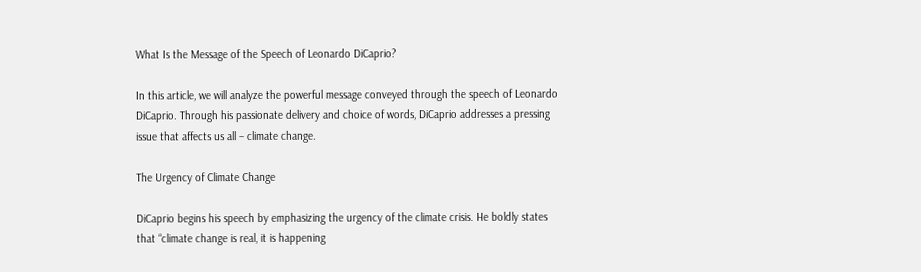What Is the Message of the Speech of Leonardo DiCaprio?

In this article, we will analyze the powerful message conveyed through the speech of Leonardo DiCaprio. Through his passionate delivery and choice of words, DiCaprio addresses a pressing issue that affects us all – climate change.

The Urgency of Climate Change

DiCaprio begins his speech by emphasizing the urgency of the climate crisis. He boldly states that “climate change is real, it is happening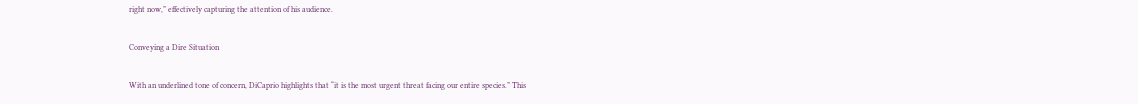right now,” effectively capturing the attention of his audience.

Conveying a Dire Situation

With an underlined tone of concern, DiCaprio highlights that “it is the most urgent threat facing our entire species.” This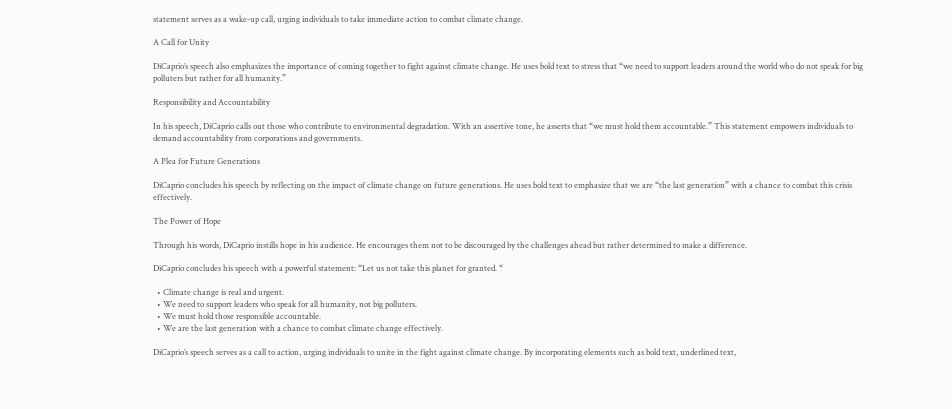statement serves as a wake-up call, urging individuals to take immediate action to combat climate change.

A Call for Unity

DiCaprio’s speech also emphasizes the importance of coming together to fight against climate change. He uses bold text to stress that “we need to support leaders around the world who do not speak for big polluters but rather for all humanity.”

Responsibility and Accountability

In his speech, DiCaprio calls out those who contribute to environmental degradation. With an assertive tone, he asserts that “we must hold them accountable.” This statement empowers individuals to demand accountability from corporations and governments.

A Plea for Future Generations

DiCaprio concludes his speech by reflecting on the impact of climate change on future generations. He uses bold text to emphasize that we are “the last generation” with a chance to combat this crisis effectively.

The Power of Hope

Through his words, DiCaprio instills hope in his audience. He encourages them not to be discouraged by the challenges ahead but rather determined to make a difference.

DiCaprio concludes his speech with a powerful statement: “Let us not take this planet for granted. “

  • Climate change is real and urgent.
  • We need to support leaders who speak for all humanity, not big polluters.
  • We must hold those responsible accountable.
  • We are the last generation with a chance to combat climate change effectively.

DiCaprio’s speech serves as a call to action, urging individuals to unite in the fight against climate change. By incorporating elements such as bold text, underlined text,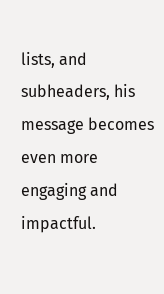lists, and subheaders, his message becomes even more engaging and impactful.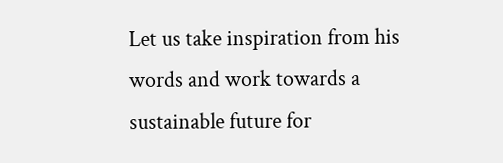Let us take inspiration from his words and work towards a sustainable future for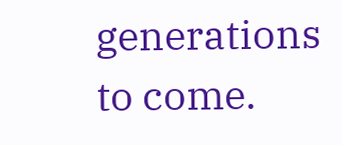generations to come.